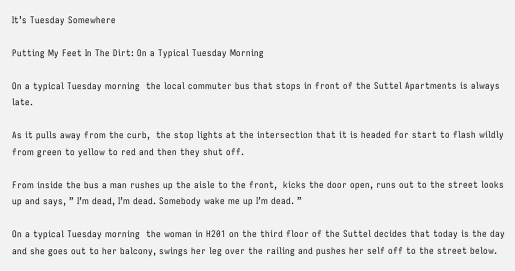It’s Tuesday Somewhere

Putting My Feet In The Dirt: On a Typical Tuesday Morning

On a typical Tuesday morning  the local commuter bus that stops in front of the Suttel Apartments is always late.

As it pulls away from the curb,  the stop lights at the intersection that it is headed for start to flash wildly from green to yellow to red and then they shut off.

From inside the bus a man rushes up the aisle to the front,  kicks the door open, runs out to the street looks up and says, ” I’m dead, I’m dead. Somebody wake me up I’m dead. ”

On a typical Tuesday morning  the woman in H201 on the third floor of the Suttel decides that today is the day and she goes out to her balcony, swings her leg over the railing and pushes her self off to the street below.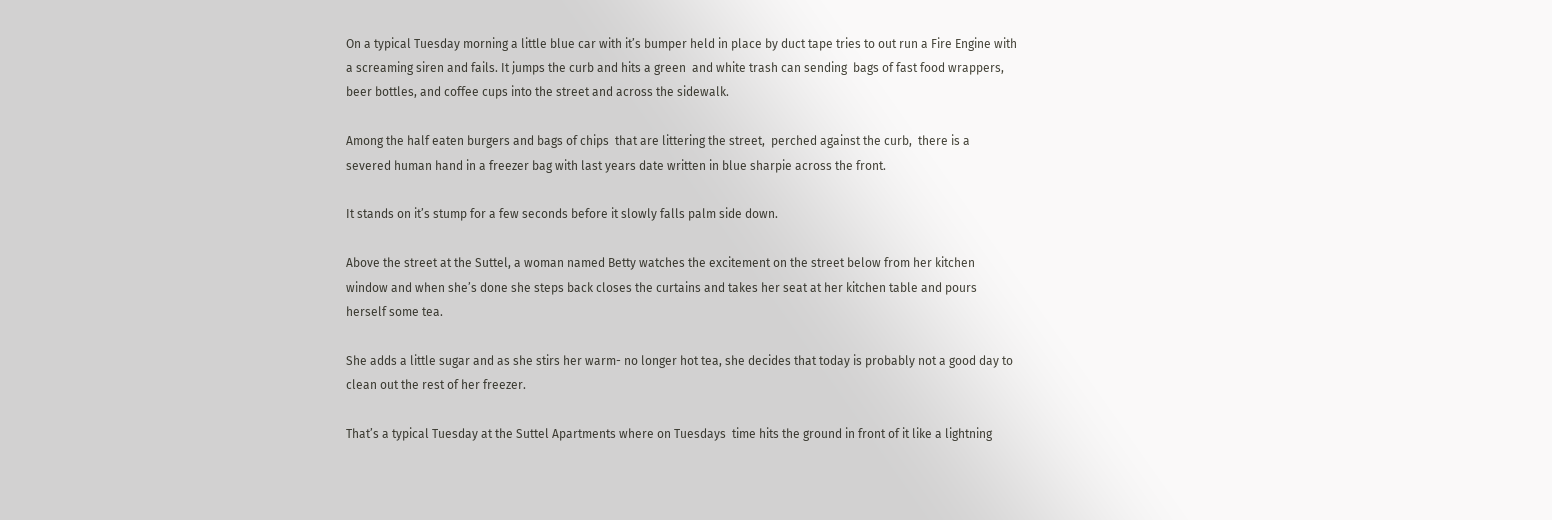On a typical Tuesday morning a little blue car with it’s bumper held in place by duct tape tries to out run a Fire Engine with a screaming siren and fails. It jumps the curb and hits a green  and white trash can sending  bags of fast food wrappers, beer bottles, and coffee cups into the street and across the sidewalk.

Among the half eaten burgers and bags of chips  that are littering the street,  perched against the curb,  there is a severed human hand in a freezer bag with last years date written in blue sharpie across the front.

It stands on it’s stump for a few seconds before it slowly falls palm side down.

Above the street at the Suttel, a woman named Betty watches the excitement on the street below from her kitchen window and when she’s done she steps back closes the curtains and takes her seat at her kitchen table and pours herself some tea.

She adds a little sugar and as she stirs her warm- no longer hot tea, she decides that today is probably not a good day to clean out the rest of her freezer.

That’s a typical Tuesday at the Suttel Apartments where on Tuesdays  time hits the ground in front of it like a lightning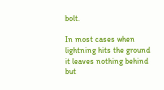bolt.

In most cases when lightning hits the ground it leaves nothing behind but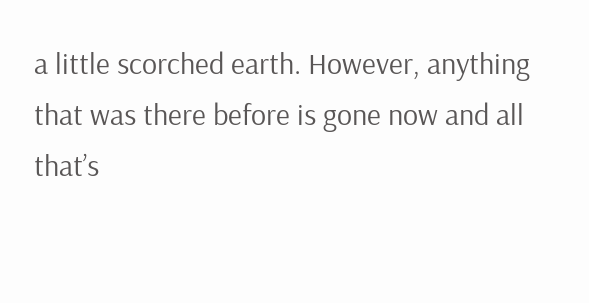a little scorched earth. However, anything that was there before is gone now and all that’s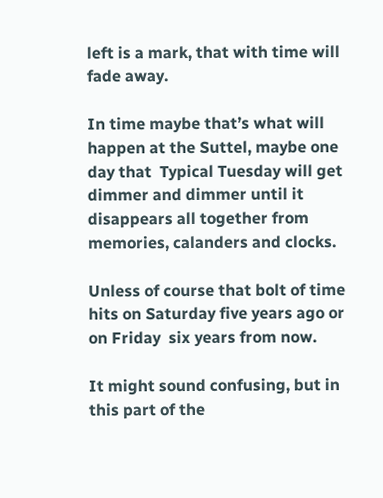left is a mark, that with time will fade away.

In time maybe that’s what will happen at the Suttel, maybe one day that  Typical Tuesday will get dimmer and dimmer until it disappears all together from memories, calanders and clocks.

Unless of course that bolt of time hits on Saturday five years ago or on Friday  six years from now.

It might sound confusing, but in this part of the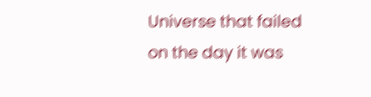Universe that failed on the day it was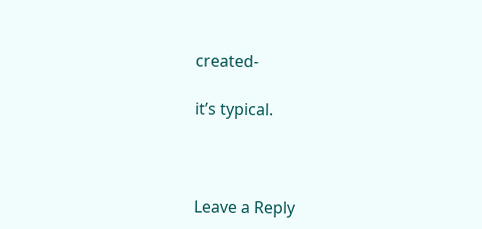created-

it’s typical.



Leave a Reply